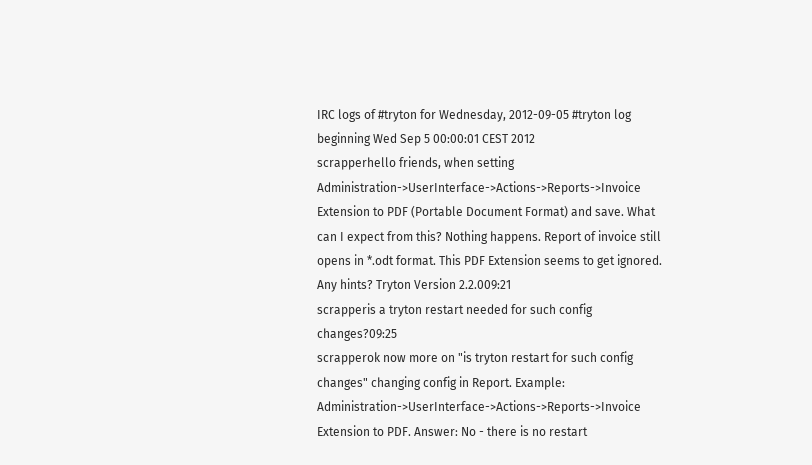IRC logs of #tryton for Wednesday, 2012-09-05 #tryton log beginning Wed Sep 5 00:00:01 CEST 2012
scrapperhello friends, when setting  Administration->UserInterface->Actions->Reports->Invoice Extension to PDF (Portable Document Format) and save. What can I expect from this? Nothing happens. Report of invoice still opens in *.odt format. This PDF Extension seems to get ignored. Any hints? Tryton Version 2.2.009:21
scrapperis a tryton restart needed for such config changes?09:25
scrapperok now more on "is tryton restart for such config changes" changing config in Report. Example: Administration->UserInterface->Actions->Reports->Invoice Extension to PDF. Answer: No - there is no restart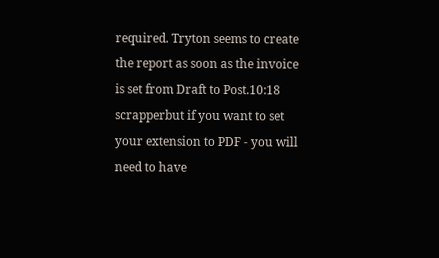required. Tryton seems to create the report as soon as the invoice is set from Draft to Post.10:18
scrapperbut if you want to set your extension to PDF - you will need to have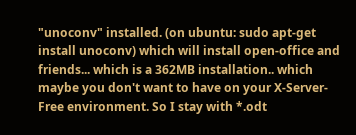"unoconv" installed. (on ubuntu: sudo apt-get install unoconv) which will install open-office and friends... which is a 362MB installation.. which maybe you don't want to have on your X-Server-Free environment. So I stay with *.odt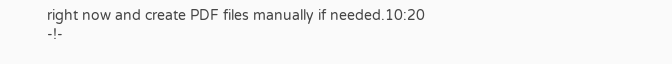right now and create PDF files manually if needed.10:20
-!-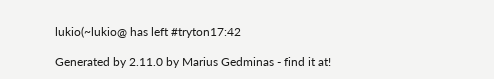lukio(~lukio@ has left #tryton17:42

Generated by 2.11.0 by Marius Gedminas - find it at!